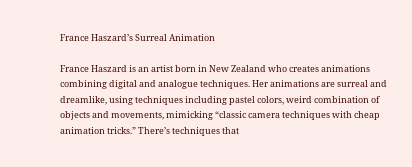France Haszard’s Surreal Animation

France Haszard is an artist born in New Zealand who creates animations combining digital and analogue techniques. Her animations are surreal and dreamlike, using techniques including pastel colors, weird combination of objects and movements, mimicking “classic camera techniques with cheap animation tricks.” There’s techniques that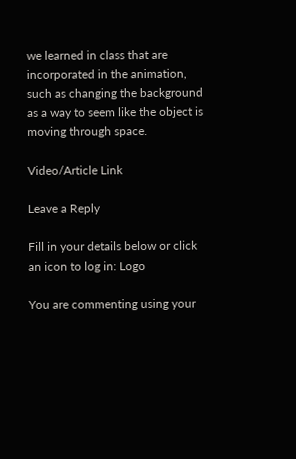we learned in class that are incorporated in the animation, such as changing the background as a way to seem like the object is moving through space.

Video/Article Link

Leave a Reply

Fill in your details below or click an icon to log in: Logo

You are commenting using your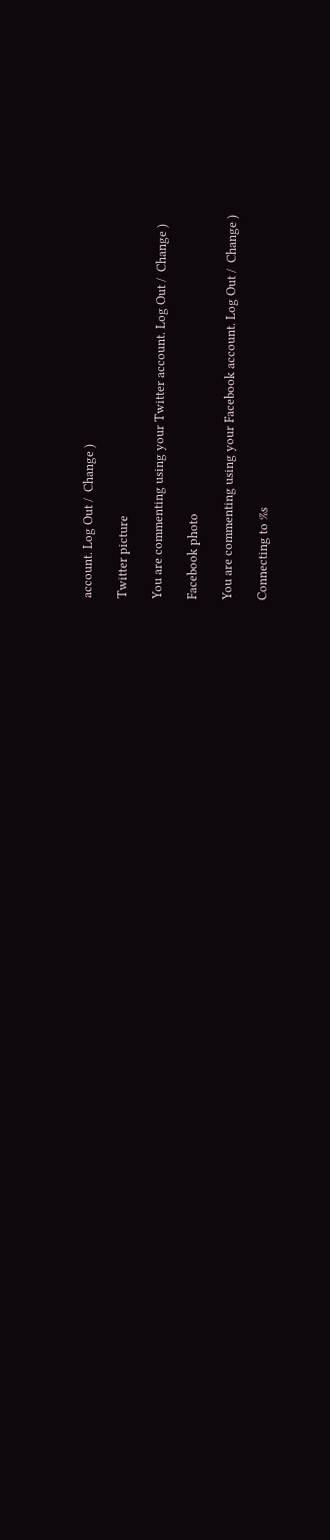account. Log Out /  Change )

Twitter picture

You are commenting using your Twitter account. Log Out /  Change )

Facebook photo

You are commenting using your Facebook account. Log Out /  Change )

Connecting to %s